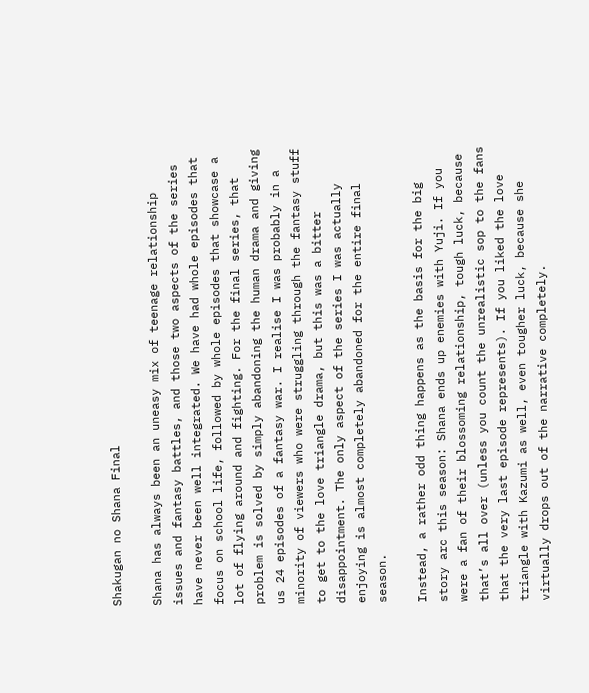Shakugan no Shana Final

Shana has always been an uneasy mix of teenage relationship issues and fantasy battles, and those two aspects of the series have never been well integrated. We have had whole episodes that focus on school life, followed by whole episodes that showcase a lot of flying around and fighting. For the final series, that problem is solved by simply abandoning the human drama and giving us 24 episodes of a fantasy war. I realise I was probably in a minority of viewers who were struggling through the fantasy stuff to get to the love triangle drama, but this was a bitter disappointment. The only aspect of the series I was actually enjoying is almost completely abandoned for the entire final season.

Instead, a rather odd thing happens as the basis for the big story arc this season: Shana ends up enemies with Yuji. If you were a fan of their blossoming relationship, tough luck, because that’s all over (unless you count the unrealistic sop to the fans that the very last episode represents). If you liked the love triangle with Kazumi as well, even tougher luck, because she virtually drops out of the narrative completely.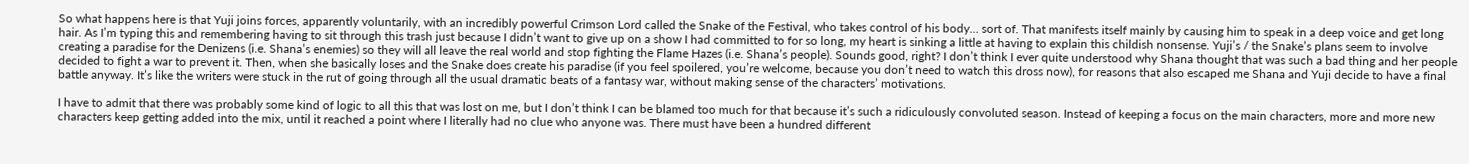So what happens here is that Yuji joins forces, apparently voluntarily, with an incredibly powerful Crimson Lord called the Snake of the Festival, who takes control of his body… sort of. That manifests itself mainly by causing him to speak in a deep voice and get long hair. As I’m typing this and remembering having to sit through this trash just because I didn’t want to give up on a show I had committed to for so long, my heart is sinking a little at having to explain this childish nonsense. Yuji’s / the Snake’s plans seem to involve creating a paradise for the Denizens (i.e. Shana’s enemies) so they will all leave the real world and stop fighting the Flame Hazes (i.e. Shana’s people). Sounds good, right? I don’t think I ever quite understood why Shana thought that was such a bad thing and her people decided to fight a war to prevent it. Then, when she basically loses and the Snake does create his paradise (if you feel spoilered, you’re welcome, because you don’t need to watch this dross now), for reasons that also escaped me Shana and Yuji decide to have a final battle anyway. It’s like the writers were stuck in the rut of going through all the usual dramatic beats of a fantasy war, without making sense of the characters’ motivations.

I have to admit that there was probably some kind of logic to all this that was lost on me, but I don’t think I can be blamed too much for that because it’s such a ridiculously convoluted season. Instead of keeping a focus on the main characters, more and more new characters keep getting added into the mix, until it reached a point where I literally had no clue who anyone was. There must have been a hundred different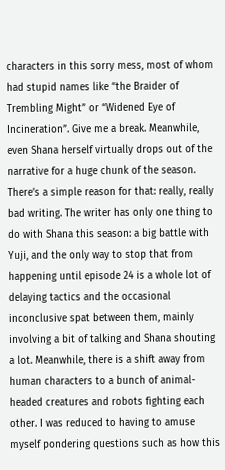characters in this sorry mess, most of whom had stupid names like “the Braider of Trembling Might” or “Widened Eye of Incineration”. Give me a break. Meanwhile, even Shana herself virtually drops out of the narrative for a huge chunk of the season. There’s a simple reason for that: really, really bad writing. The writer has only one thing to do with Shana this season: a big battle with Yuji, and the only way to stop that from happening until episode 24 is a whole lot of delaying tactics and the occasional inconclusive spat between them, mainly involving a bit of talking and Shana shouting a lot. Meanwhile, there is a shift away from human characters to a bunch of animal-headed creatures and robots fighting each other. I was reduced to having to amuse myself pondering questions such as how this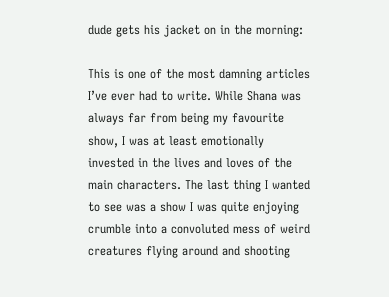dude gets his jacket on in the morning:

This is one of the most damning articles I’ve ever had to write. While Shana was always far from being my favourite show, I was at least emotionally invested in the lives and loves of the main characters. The last thing I wanted to see was a show I was quite enjoying crumble into a convoluted mess of weird creatures flying around and shooting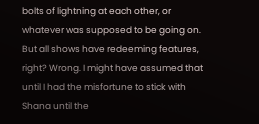bolts of lightning at each other, or whatever was supposed to be going on. But all shows have redeeming features, right? Wrong. I might have assumed that until I had the misfortune to stick with Shana until the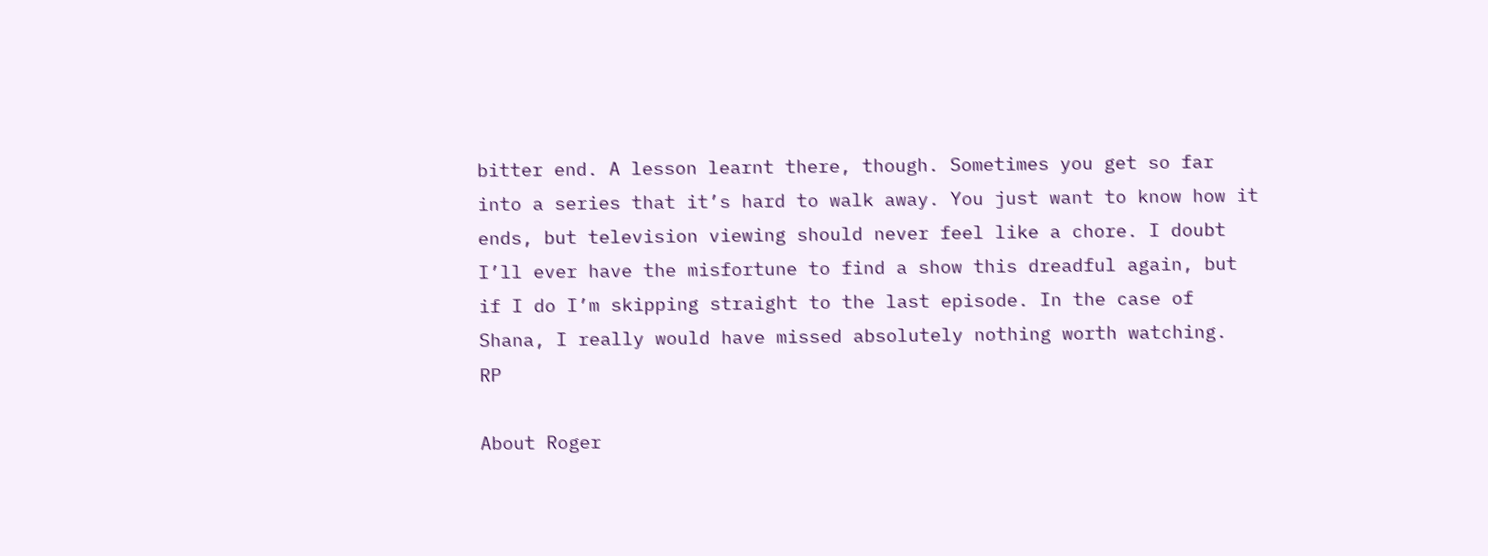bitter end. A lesson learnt there, though. Sometimes you get so far into a series that it’s hard to walk away. You just want to know how it ends, but television viewing should never feel like a chore. I doubt I’ll ever have the misfortune to find a show this dreadful again, but if I do I’m skipping straight to the last episode. In the case of Shana, I really would have missed absolutely nothing worth watching.   RP

About Roger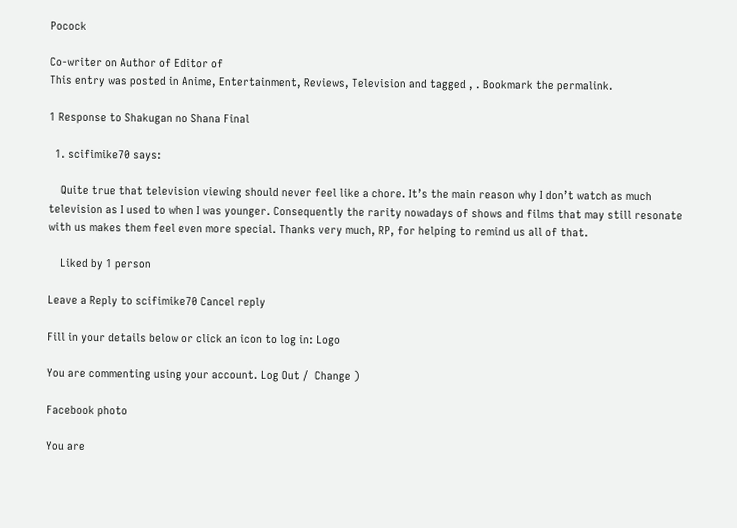Pocock

Co-writer on Author of Editor of
This entry was posted in Anime, Entertainment, Reviews, Television and tagged , . Bookmark the permalink.

1 Response to Shakugan no Shana Final

  1. scifimike70 says:

    Quite true that television viewing should never feel like a chore. It’s the main reason why I don’t watch as much television as I used to when I was younger. Consequently the rarity nowadays of shows and films that may still resonate with us makes them feel even more special. Thanks very much, RP, for helping to remind us all of that.

    Liked by 1 person

Leave a Reply to scifimike70 Cancel reply

Fill in your details below or click an icon to log in: Logo

You are commenting using your account. Log Out /  Change )

Facebook photo

You are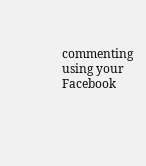commenting using your Facebook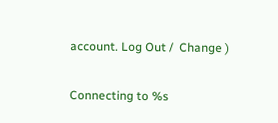account. Log Out /  Change )

Connecting to %s